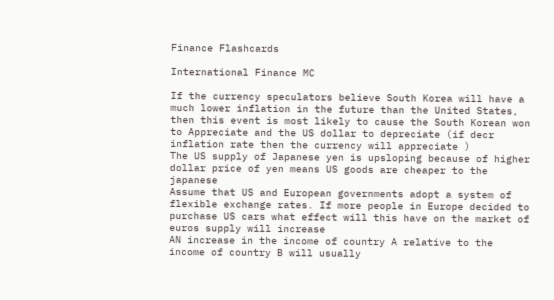Finance Flashcards

International Finance MC

If the currency speculators believe South Korea will have a much lower inflation in the future than the United States, then this event is most likely to cause the South Korean won to Appreciate and the US dollar to depreciate (if decr inflation rate then the currency will appreciate )
The US supply of Japanese yen is upsloping because of higher dollar price of yen means US goods are cheaper to the japanese
Assume that US and European governments adopt a system of flexible exchange rates. If more people in Europe decided to purchase US cars what effect will this have on the market of euros supply will increase
AN increase in the income of country A relative to the income of country B will usually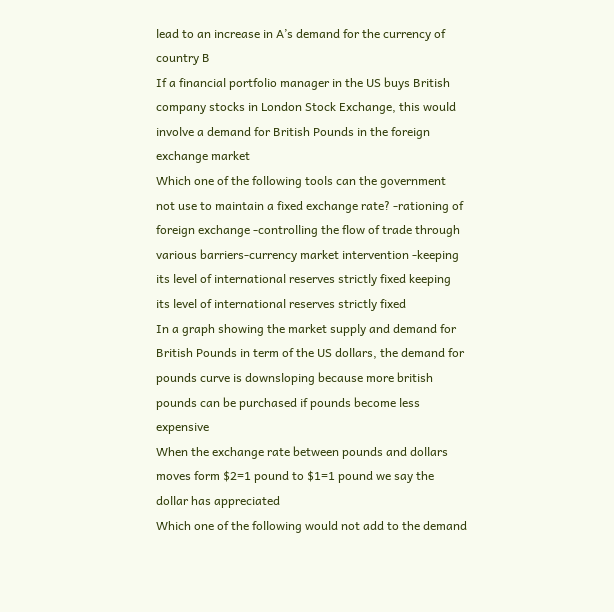lead to an increase in A’s demand for the currency of country B
If a financial portfolio manager in the US buys British company stocks in London Stock Exchange, this would involve a demand for British Pounds in the foreign exchange market
Which one of the following tools can the government not use to maintain a fixed exchange rate? -rationing of foreign exchange -controlling the flow of trade through various barriers-currency market intervention -keeping its level of international reserves strictly fixed keeping its level of international reserves strictly fixed
In a graph showing the market supply and demand for British Pounds in term of the US dollars, the demand for pounds curve is downsloping because more british pounds can be purchased if pounds become less expensive
When the exchange rate between pounds and dollars moves form $2=1 pound to $1=1 pound we say the dollar has appreciated
Which one of the following would not add to the demand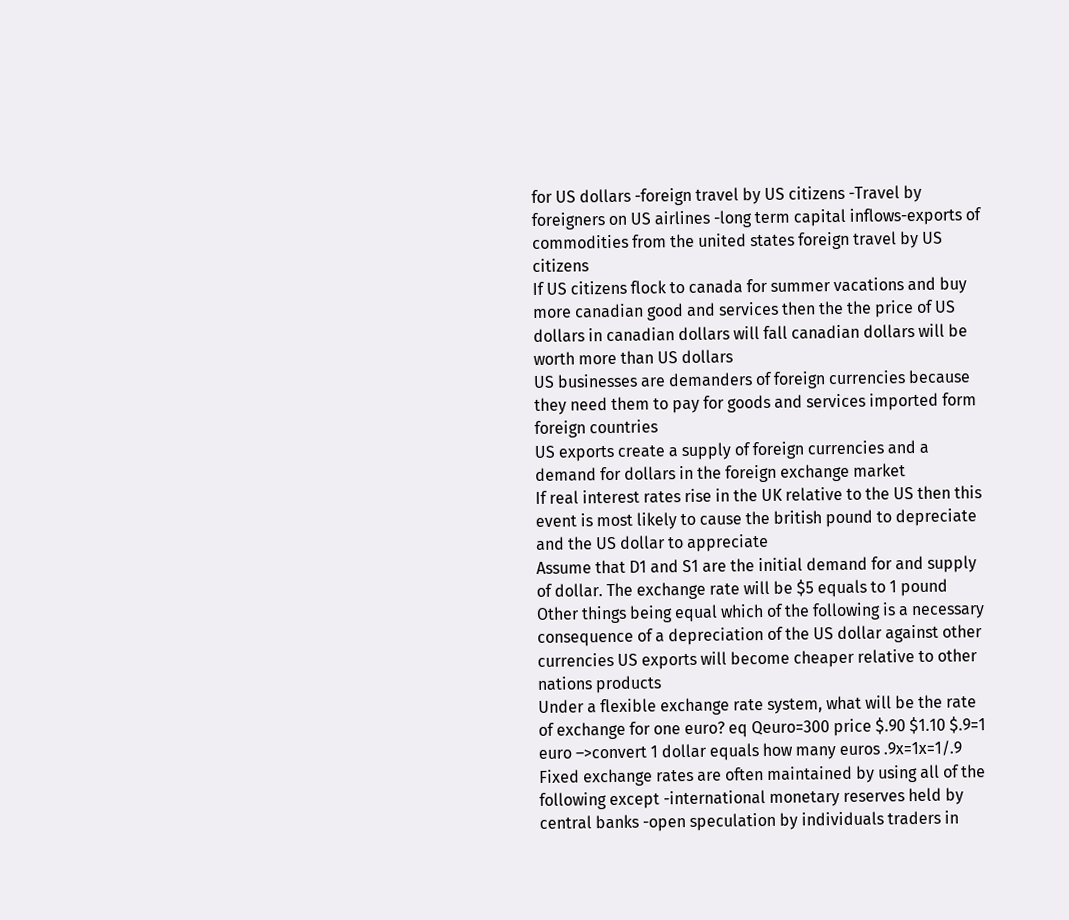for US dollars -foreign travel by US citizens -Travel by foreigners on US airlines -long term capital inflows-exports of commodities from the united states foreign travel by US citizens
If US citizens flock to canada for summer vacations and buy more canadian good and services then the the price of US dollars in canadian dollars will fall canadian dollars will be worth more than US dollars
US businesses are demanders of foreign currencies because they need them to pay for goods and services imported form foreign countries
US exports create a supply of foreign currencies and a demand for dollars in the foreign exchange market
If real interest rates rise in the UK relative to the US then this event is most likely to cause the british pound to depreciate and the US dollar to appreciate
Assume that D1 and S1 are the initial demand for and supply of dollar. The exchange rate will be $5 equals to 1 pound
Other things being equal which of the following is a necessary consequence of a depreciation of the US dollar against other currencies US exports will become cheaper relative to other nations products
Under a flexible exchange rate system, what will be the rate of exchange for one euro? eq Qeuro=300 price $.90 $1.10 $.9=1 euro –>convert 1 dollar equals how many euros .9x=1x=1/.9
Fixed exchange rates are often maintained by using all of the following except -international monetary reserves held by central banks -open speculation by individuals traders in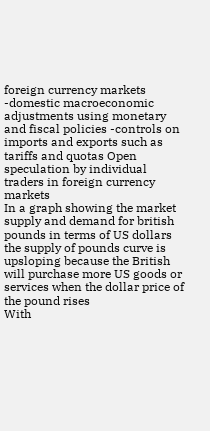foreign currency markets -domestic macroeconomic adjustments using monetary and fiscal policies -controls on imports and exports such as tariffs and quotas Open speculation by individual traders in foreign currency markets
In a graph showing the market supply and demand for british pounds in terms of US dollars the supply of pounds curve is upsloping because the British will purchase more US goods or services when the dollar price of the pound rises
With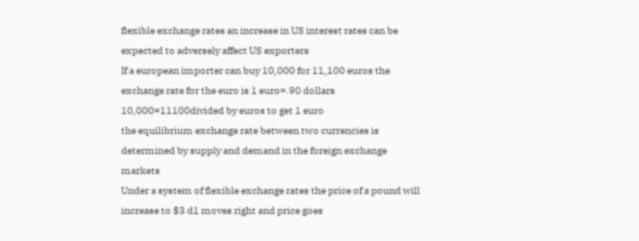flexible exchange rates an increase in US interest rates can be expected to adversely affect US exporters
If a european importer can buy 10,000 for 11,100 euros the exchange rate for the euro is 1 euro=.90 dollars 10,000=11100divided by euros to get 1 euro
the equilibrium exchange rate between two currencies is determined by supply and demand in the foreign exchange markets
Under a system of flexible exchange rates the price of a pound will increase to $3 d1 moves right and price goes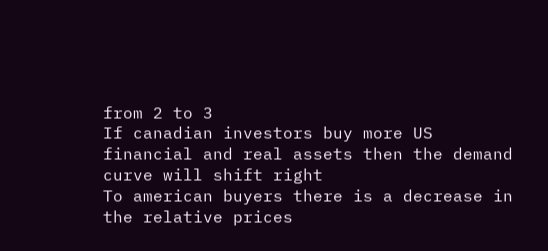from 2 to 3
If canadian investors buy more US financial and real assets then the demand curve will shift right
To american buyers there is a decrease in the relative prices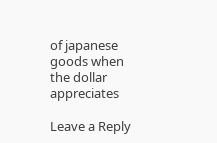of japanese goods when the dollar appreciates

Leave a Reply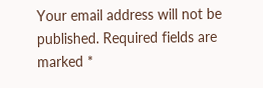Your email address will not be published. Required fields are marked *